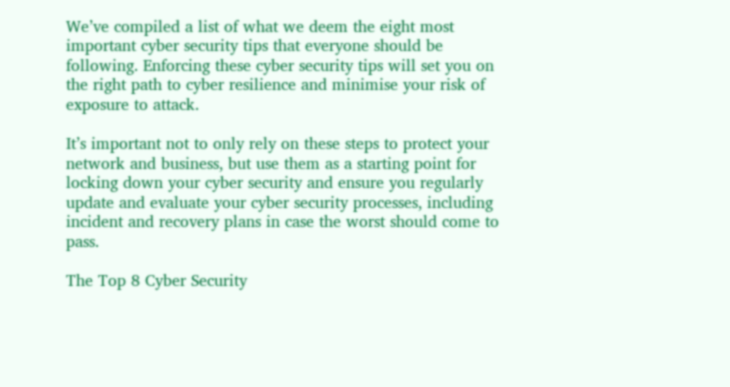We’ve compiled a list of what we deem the eight most important cyber security tips that everyone should be following. Enforcing these cyber security tips will set you on the right path to cyber resilience and minimise your risk of exposure to attack.

It’s important not to only rely on these steps to protect your network and business, but use them as a starting point for locking down your cyber security and ensure you regularly update and evaluate your cyber security processes, including incident and recovery plans in case the worst should come to pass.

The Top 8 Cyber Security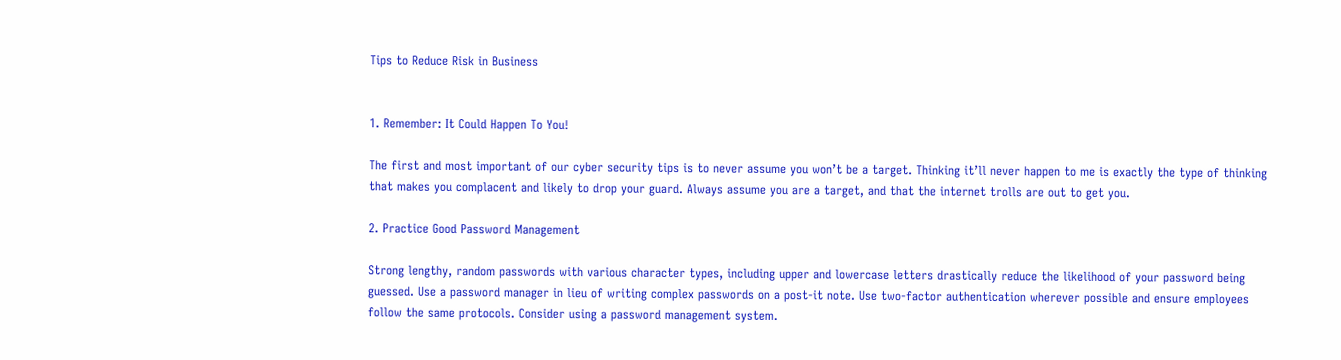Tips to Reduce Risk in Business


1. Remember: It Could Happen To You!

The first and most important of our cyber security tips is to never assume you won’t be a target. Thinking it’ll never happen to me is exactly the type of thinking that makes you complacent and likely to drop your guard. Always assume you are a target, and that the internet trolls are out to get you.

2. Practice Good Password Management

Strong lengthy, random passwords with various character types, including upper and lowercase letters drastically reduce the likelihood of your password being guessed. Use a password manager in lieu of writing complex passwords on a post-it note. Use two-factor authentication wherever possible and ensure employees follow the same protocols. Consider using a password management system.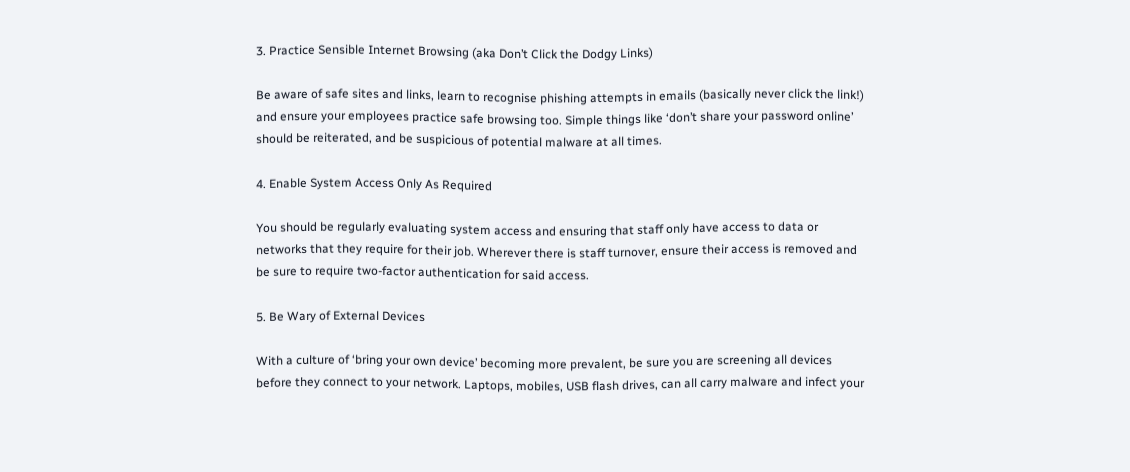3. Practice Sensible Internet Browsing (aka Don’t Click the Dodgy Links)

Be aware of safe sites and links, learn to recognise phishing attempts in emails (basically never click the link!) and ensure your employees practice safe browsing too. Simple things like ‘don’t share your password online’ should be reiterated, and be suspicious of potential malware at all times.

4. Enable System Access Only As Required

You should be regularly evaluating system access and ensuring that staff only have access to data or networks that they require for their job. Wherever there is staff turnover, ensure their access is removed and be sure to require two-factor authentication for said access.

5. Be Wary of External Devices

With a culture of ‘bring your own device’ becoming more prevalent, be sure you are screening all devices before they connect to your network. Laptops, mobiles, USB flash drives, can all carry malware and infect your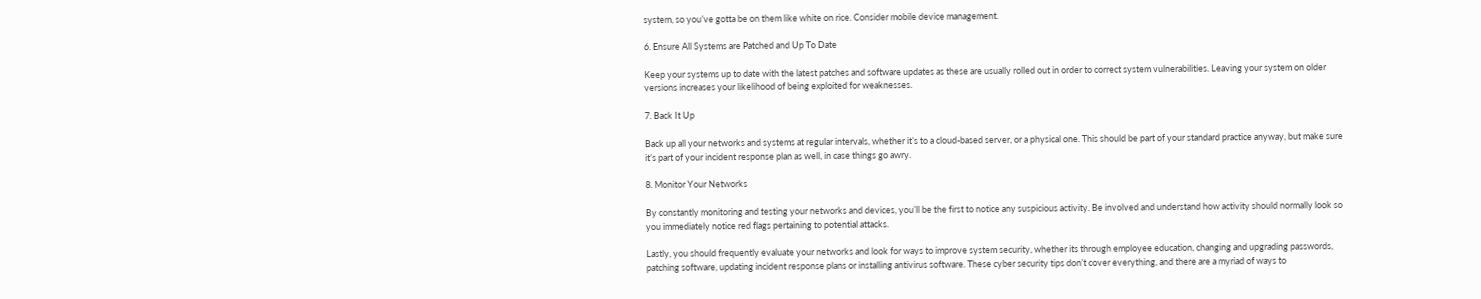system, so you’ve gotta be on them like white on rice. Consider mobile device management.

6. Ensure All Systems are Patched and Up To Date

Keep your systems up to date with the latest patches and software updates as these are usually rolled out in order to correct system vulnerabilities. Leaving your system on older versions increases your likelihood of being exploited for weaknesses.

7. Back It Up

Back up all your networks and systems at regular intervals, whether it’s to a cloud-based server, or a physical one. This should be part of your standard practice anyway, but make sure it’s part of your incident response plan as well, in case things go awry.

8. Monitor Your Networks

By constantly monitoring and testing your networks and devices, you’ll be the first to notice any suspicious activity. Be involved and understand how activity should normally look so you immediately notice red flags pertaining to potential attacks.

Lastly, you should frequently evaluate your networks and look for ways to improve system security, whether its through employee education, changing and upgrading passwords, patching software, updating incident response plans or installing antivirus software. These cyber security tips don’t cover everything, and there are a myriad of ways to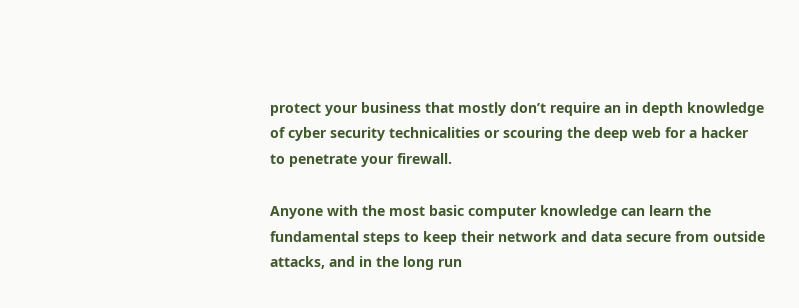protect your business that mostly don’t require an in depth knowledge of cyber security technicalities or scouring the deep web for a hacker to penetrate your firewall.

Anyone with the most basic computer knowledge can learn the fundamental steps to keep their network and data secure from outside attacks, and in the long run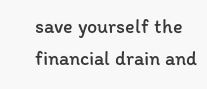save yourself the financial drain and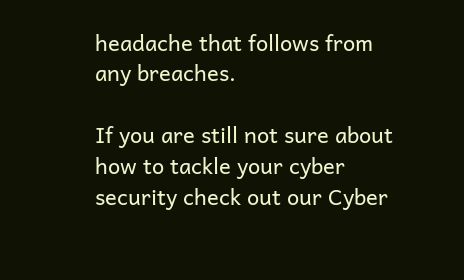headache that follows from any breaches.

If you are still not sure about how to tackle your cyber security check out our Cyber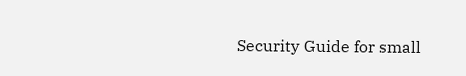Security Guide for small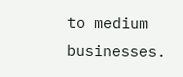to medium businesses.